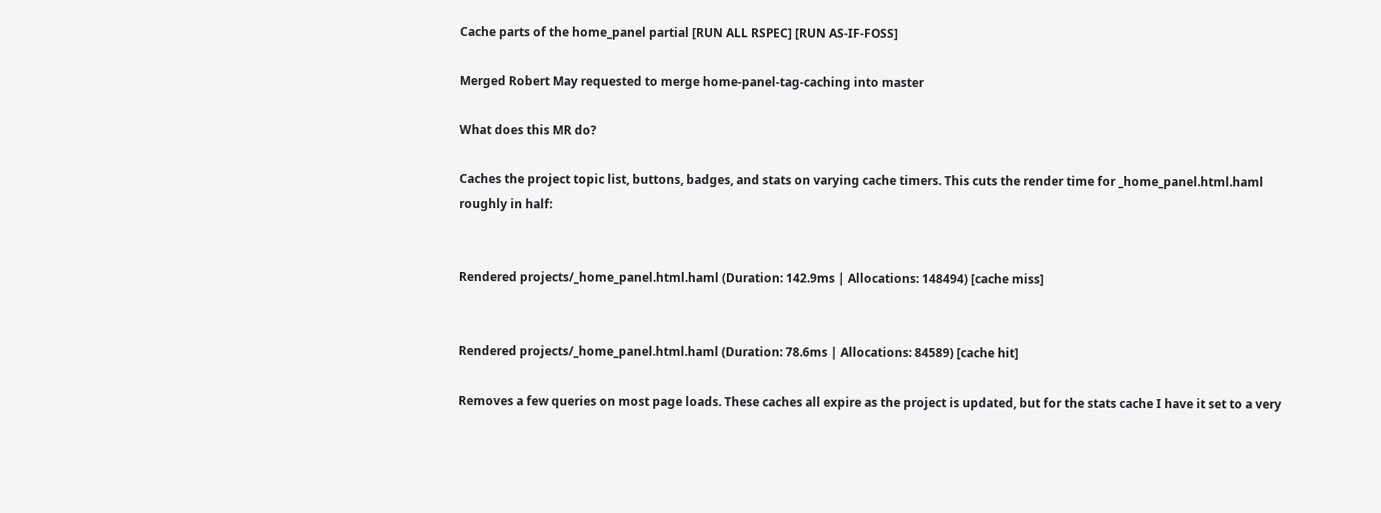Cache parts of the home_panel partial [RUN ALL RSPEC] [RUN AS-IF-FOSS]

Merged Robert May requested to merge home-panel-tag-caching into master

What does this MR do?

Caches the project topic list, buttons, badges, and stats on varying cache timers. This cuts the render time for _home_panel.html.haml roughly in half:


Rendered projects/_home_panel.html.haml (Duration: 142.9ms | Allocations: 148494) [cache miss]


Rendered projects/_home_panel.html.haml (Duration: 78.6ms | Allocations: 84589) [cache hit]

Removes a few queries on most page loads. These caches all expire as the project is updated, but for the stats cache I have it set to a very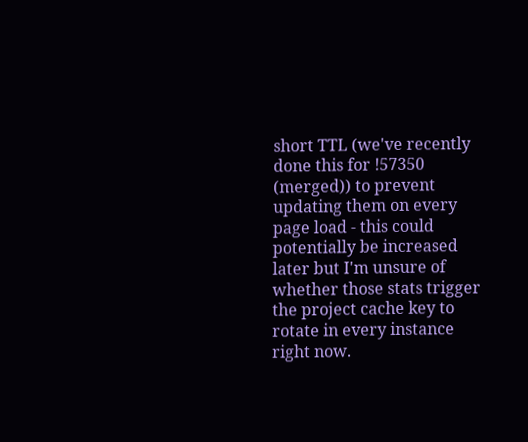short TTL (we've recently done this for !57350 (merged)) to prevent updating them on every page load - this could potentially be increased later but I'm unsure of whether those stats trigger the project cache key to rotate in every instance right now.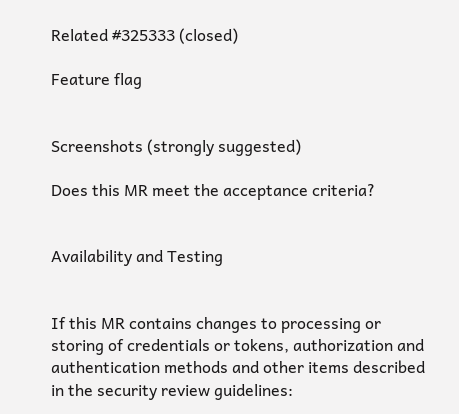Related #325333 (closed)

Feature flag


Screenshots (strongly suggested)

Does this MR meet the acceptance criteria?


Availability and Testing


If this MR contains changes to processing or storing of credentials or tokens, authorization and authentication methods and other items described in the security review guidelines: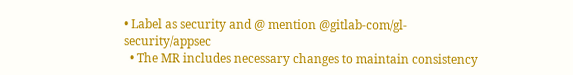• Label as security and @ mention @gitlab-com/gl-security/appsec
  • The MR includes necessary changes to maintain consistency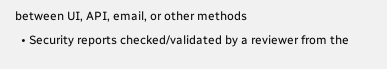between UI, API, email, or other methods
  • Security reports checked/validated by a reviewer from the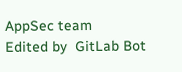AppSec team
Edited by  GitLab Bot